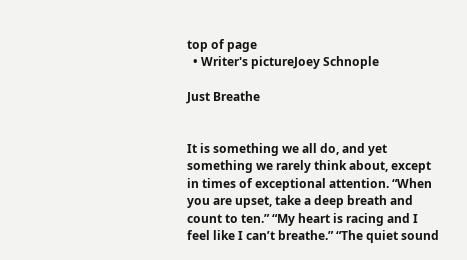top of page
  • Writer's pictureJoey Schnople

Just Breathe


It is something we all do, and yet something we rarely think about, except in times of exceptional attention. “When you are upset, take a deep breath and count to ten.” “My heart is racing and I feel like I can’t breathe.” “The quiet sound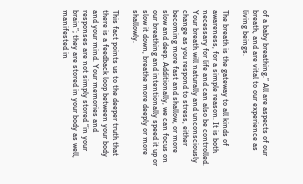of a baby breathing.” All are aspects of our breath, and are vital to our experience as living beings.

The breath is the gateway to all kinds of awareness, for a simple reason. It is both necessary for life and can also be controlled. Your breath will naturally and unconsciously change as you respond to stress, either becoming more fast and shallow, or more slow and deep. Additionally, we can focus on our breathing and intentionally speed it up or slow it down, breathe more deeply or more shallowly.

This fact points us to the deeper truth that there is a feedback loop between your body and your mind. Your memories and responses are not simply stored “in your brain”; they are stored in your body as well, manifested in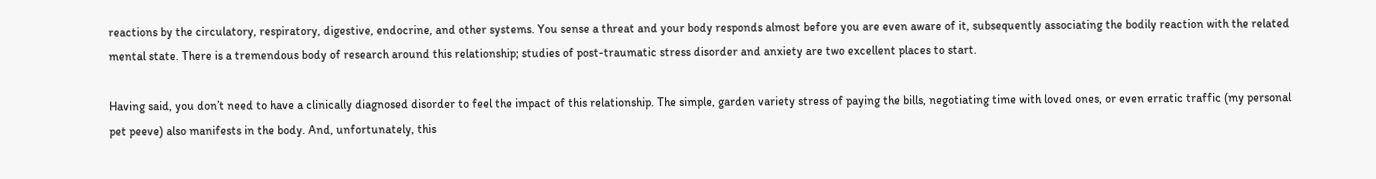reactions by the circulatory, respiratory, digestive, endocrine, and other systems. You sense a threat and your body responds almost before you are even aware of it, subsequently associating the bodily reaction with the related mental state. There is a tremendous body of research around this relationship; studies of post-traumatic stress disorder and anxiety are two excellent places to start.

Having said, you don’t need to have a clinically diagnosed disorder to feel the impact of this relationship. The simple, garden variety stress of paying the bills, negotiating time with loved ones, or even erratic traffic (my personal pet peeve) also manifests in the body. And, unfortunately, this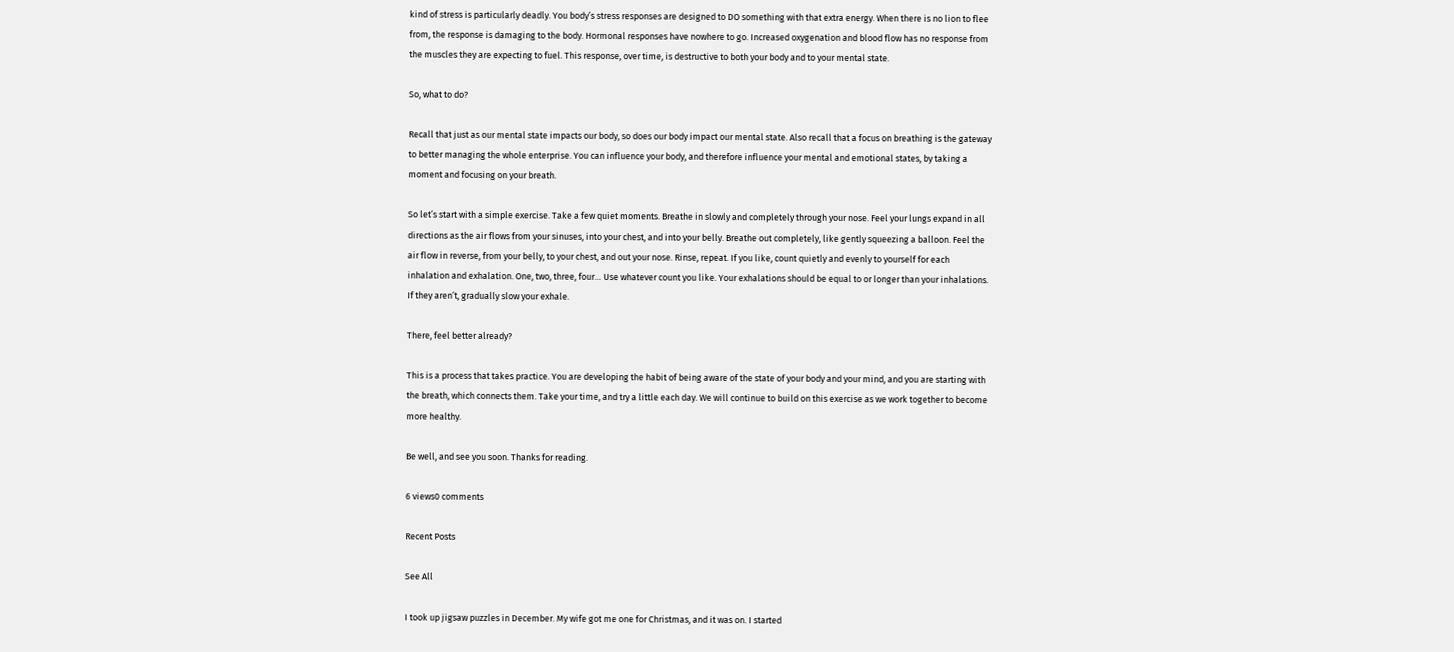kind of stress is particularly deadly. You body’s stress responses are designed to DO something with that extra energy. When there is no lion to flee from, the response is damaging to the body. Hormonal responses have nowhere to go. Increased oxygenation and blood flow has no response from the muscles they are expecting to fuel. This response, over time, is destructive to both your body and to your mental state.

So, what to do?

Recall that just as our mental state impacts our body, so does our body impact our mental state. Also recall that a focus on breathing is the gateway to better managing the whole enterprise. You can influence your body, and therefore influence your mental and emotional states, by taking a moment and focusing on your breath.

So let’s start with a simple exercise. Take a few quiet moments. Breathe in slowly and completely through your nose. Feel your lungs expand in all directions as the air flows from your sinuses, into your chest, and into your belly. Breathe out completely, like gently squeezing a balloon. Feel the air flow in reverse, from your belly, to your chest, and out your nose. Rinse, repeat. If you like, count quietly and evenly to yourself for each inhalation and exhalation. One, two, three, four… Use whatever count you like. Your exhalations should be equal to or longer than your inhalations. If they aren’t, gradually slow your exhale.

There, feel better already?

This is a process that takes practice. You are developing the habit of being aware of the state of your body and your mind, and you are starting with the breath, which connects them. Take your time, and try a little each day. We will continue to build on this exercise as we work together to become more healthy.

Be well, and see you soon. Thanks for reading.

6 views0 comments

Recent Posts

See All

I took up jigsaw puzzles in December. My wife got me one for Christmas, and it was on. I started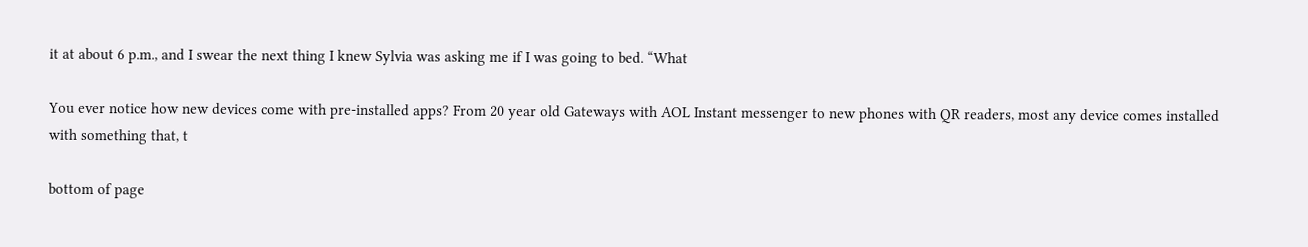it at about 6 p.m., and I swear the next thing I knew Sylvia was asking me if I was going to bed. “What

You ever notice how new devices come with pre-installed apps? From 20 year old Gateways with AOL Instant messenger to new phones with QR readers, most any device comes installed with something that, t

bottom of page